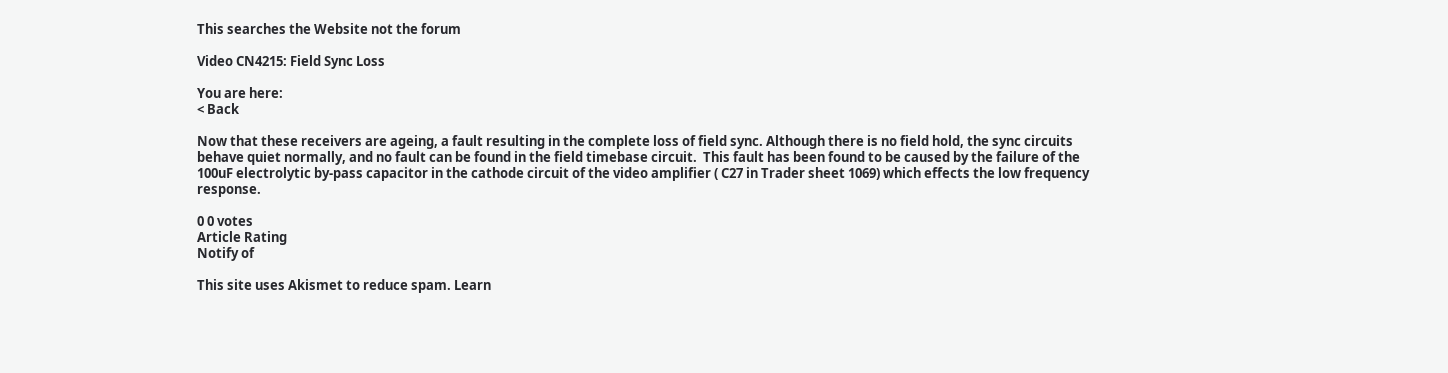This searches the Website not the forum

Video CN4215: Field Sync Loss

You are here:
< Back

Now that these receivers are ageing, a fault resulting in the complete loss of field sync. Although there is no field hold, the sync circuits behave quiet normally, and no fault can be found in the field timebase circuit.  This fault has been found to be caused by the failure of the 100uF electrolytic by-pass capacitor in the cathode circuit of the video amplifier ( C27 in Trader sheet 1069) which effects the low frequency response.

0 0 votes
Article Rating
Notify of

This site uses Akismet to reduce spam. Learn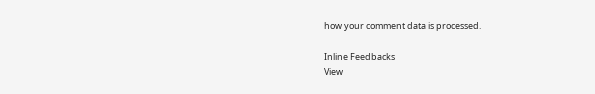how your comment data is processed.

Inline Feedbacks
View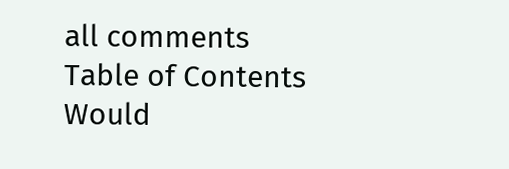all comments
Table of Contents
Would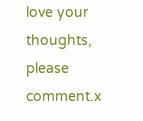love your thoughts, please comment.x